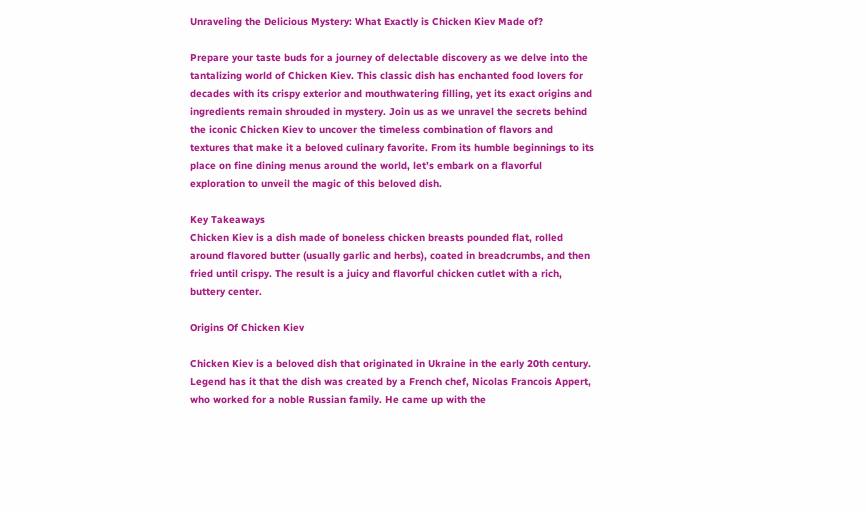Unraveling the Delicious Mystery: What Exactly is Chicken Kiev Made of?

Prepare your taste buds for a journey of delectable discovery as we delve into the tantalizing world of Chicken Kiev. This classic dish has enchanted food lovers for decades with its crispy exterior and mouthwatering filling, yet its exact origins and ingredients remain shrouded in mystery. Join us as we unravel the secrets behind the iconic Chicken Kiev to uncover the timeless combination of flavors and textures that make it a beloved culinary favorite. From its humble beginnings to its place on fine dining menus around the world, let’s embark on a flavorful exploration to unveil the magic of this beloved dish.

Key Takeaways
Chicken Kiev is a dish made of boneless chicken breasts pounded flat, rolled around flavored butter (usually garlic and herbs), coated in breadcrumbs, and then fried until crispy. The result is a juicy and flavorful chicken cutlet with a rich, buttery center.

Origins Of Chicken Kiev

Chicken Kiev is a beloved dish that originated in Ukraine in the early 20th century. Legend has it that the dish was created by a French chef, Nicolas Francois Appert, who worked for a noble Russian family. He came up with the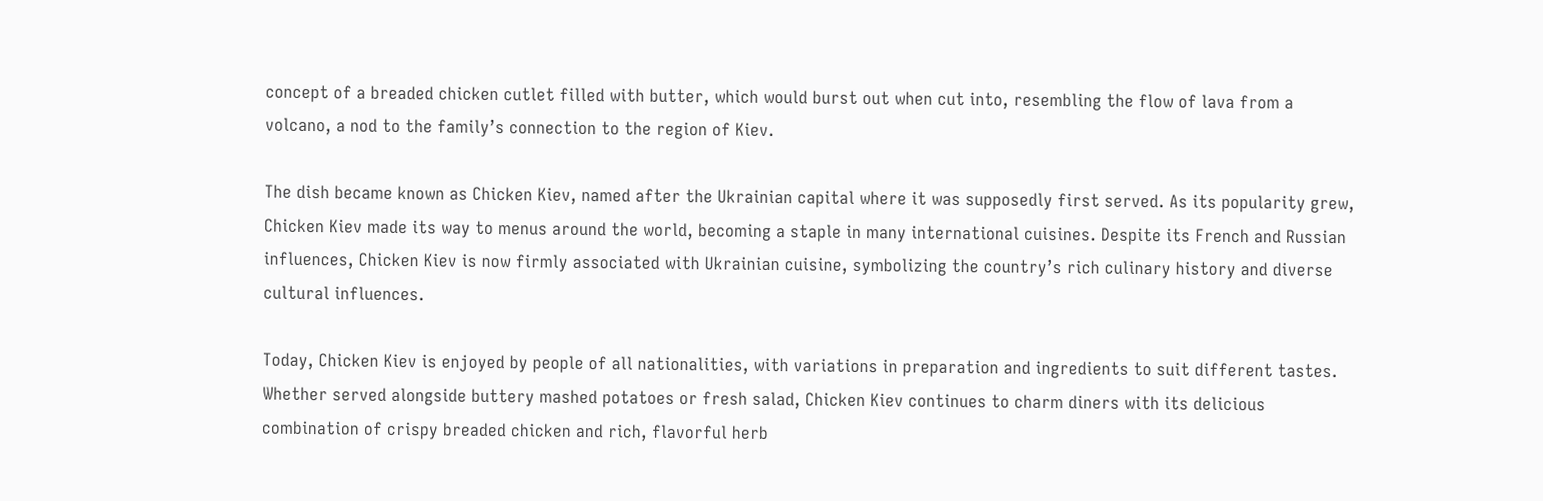concept of a breaded chicken cutlet filled with butter, which would burst out when cut into, resembling the flow of lava from a volcano, a nod to the family’s connection to the region of Kiev.

The dish became known as Chicken Kiev, named after the Ukrainian capital where it was supposedly first served. As its popularity grew, Chicken Kiev made its way to menus around the world, becoming a staple in many international cuisines. Despite its French and Russian influences, Chicken Kiev is now firmly associated with Ukrainian cuisine, symbolizing the country’s rich culinary history and diverse cultural influences.

Today, Chicken Kiev is enjoyed by people of all nationalities, with variations in preparation and ingredients to suit different tastes. Whether served alongside buttery mashed potatoes or fresh salad, Chicken Kiev continues to charm diners with its delicious combination of crispy breaded chicken and rich, flavorful herb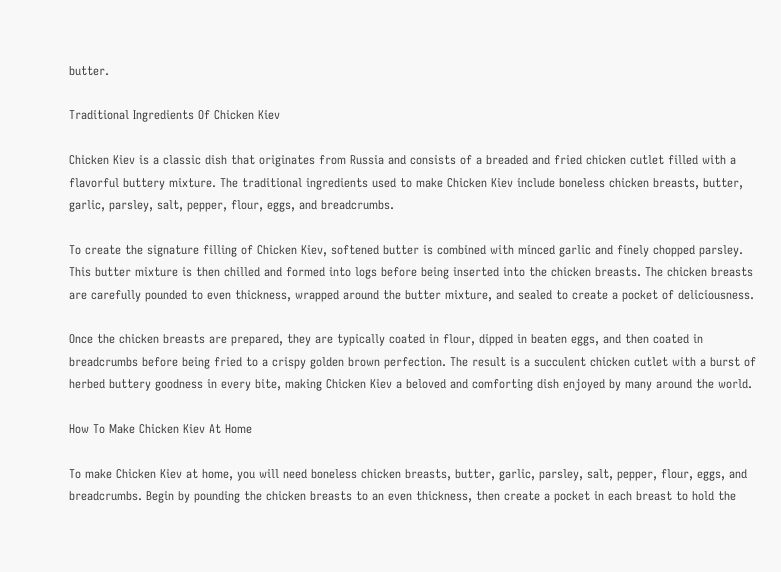butter.

Traditional Ingredients Of Chicken Kiev

Chicken Kiev is a classic dish that originates from Russia and consists of a breaded and fried chicken cutlet filled with a flavorful buttery mixture. The traditional ingredients used to make Chicken Kiev include boneless chicken breasts, butter, garlic, parsley, salt, pepper, flour, eggs, and breadcrumbs.

To create the signature filling of Chicken Kiev, softened butter is combined with minced garlic and finely chopped parsley. This butter mixture is then chilled and formed into logs before being inserted into the chicken breasts. The chicken breasts are carefully pounded to even thickness, wrapped around the butter mixture, and sealed to create a pocket of deliciousness.

Once the chicken breasts are prepared, they are typically coated in flour, dipped in beaten eggs, and then coated in breadcrumbs before being fried to a crispy golden brown perfection. The result is a succulent chicken cutlet with a burst of herbed buttery goodness in every bite, making Chicken Kiev a beloved and comforting dish enjoyed by many around the world.

How To Make Chicken Kiev At Home

To make Chicken Kiev at home, you will need boneless chicken breasts, butter, garlic, parsley, salt, pepper, flour, eggs, and breadcrumbs. Begin by pounding the chicken breasts to an even thickness, then create a pocket in each breast to hold the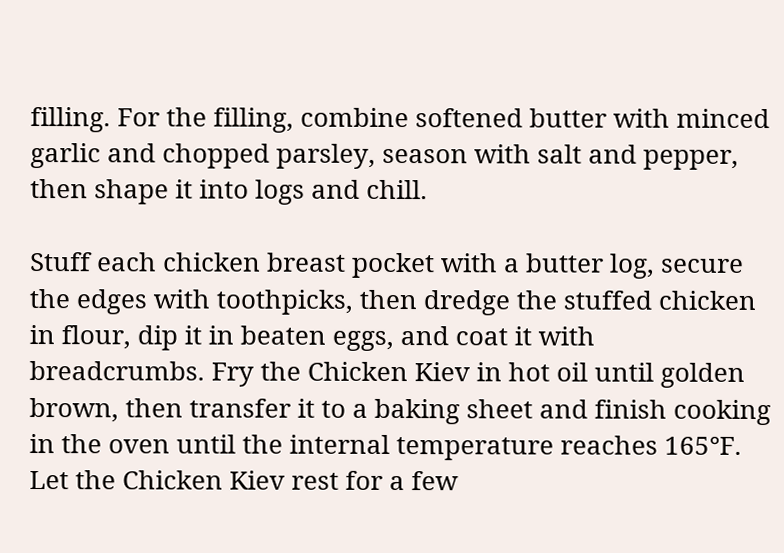filling. For the filling, combine softened butter with minced garlic and chopped parsley, season with salt and pepper, then shape it into logs and chill.

Stuff each chicken breast pocket with a butter log, secure the edges with toothpicks, then dredge the stuffed chicken in flour, dip it in beaten eggs, and coat it with breadcrumbs. Fry the Chicken Kiev in hot oil until golden brown, then transfer it to a baking sheet and finish cooking in the oven until the internal temperature reaches 165°F. Let the Chicken Kiev rest for a few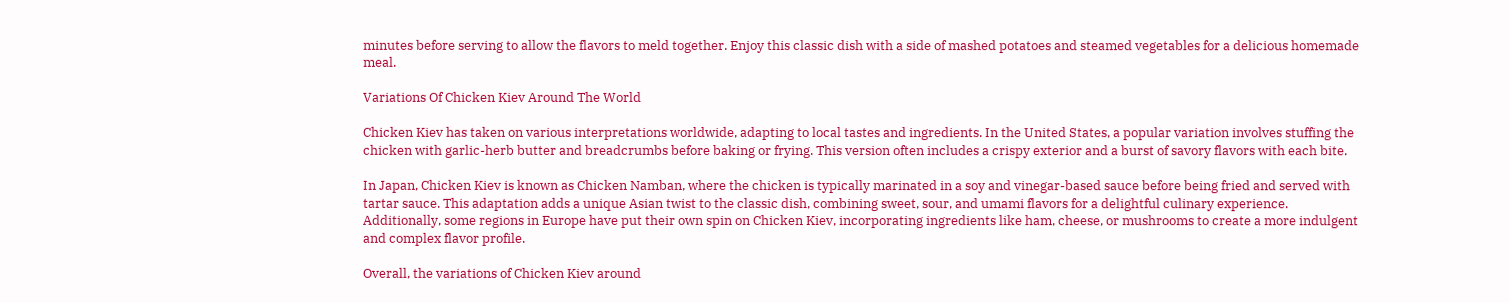minutes before serving to allow the flavors to meld together. Enjoy this classic dish with a side of mashed potatoes and steamed vegetables for a delicious homemade meal.

Variations Of Chicken Kiev Around The World

Chicken Kiev has taken on various interpretations worldwide, adapting to local tastes and ingredients. In the United States, a popular variation involves stuffing the chicken with garlic-herb butter and breadcrumbs before baking or frying. This version often includes a crispy exterior and a burst of savory flavors with each bite.

In Japan, Chicken Kiev is known as Chicken Namban, where the chicken is typically marinated in a soy and vinegar-based sauce before being fried and served with tartar sauce. This adaptation adds a unique Asian twist to the classic dish, combining sweet, sour, and umami flavors for a delightful culinary experience. Additionally, some regions in Europe have put their own spin on Chicken Kiev, incorporating ingredients like ham, cheese, or mushrooms to create a more indulgent and complex flavor profile.

Overall, the variations of Chicken Kiev around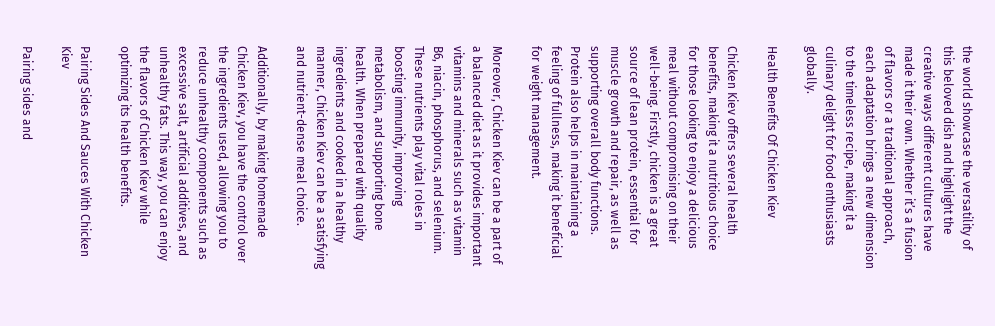the world showcase the versatility of this beloved dish and highlight the creative ways different cultures have made it their own. Whether it’s a fusion of flavors or a traditional approach, each adaptation brings a new dimension to the timeless recipe, making it a culinary delight for food enthusiasts globally.

Health Benefits Of Chicken Kiev

Chicken Kiev offers several health benefits, making it a nutritious choice for those looking to enjoy a delicious meal without compromising on their well-being. Firstly, chicken is a great source of lean protein, essential for muscle growth and repair, as well as supporting overall body functions. Protein also helps in maintaining a feeling of fullness, making it beneficial for weight management.

Moreover, Chicken Kiev can be a part of a balanced diet as it provides important vitamins and minerals such as vitamin B6, niacin, phosphorus, and selenium. These nutrients play vital roles in boosting immunity, improving metabolism, and supporting bone health. When prepared with quality ingredients and cooked in a healthy manner, Chicken Kiev can be a satisfying and nutrient-dense meal choice.

Additionally, by making homemade Chicken Kiev, you have the control over the ingredients used, allowing you to reduce unhealthy components such as excessive salt, artificial additives, and unhealthy fats. This way, you can enjoy the flavors of Chicken Kiev while optimizing its health benefits.

Pairing Sides And Sauces With Chicken Kiev

Pairing sides and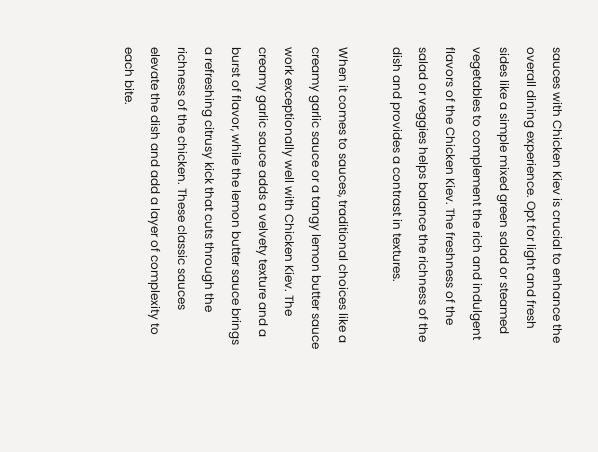sauces with Chicken Kiev is crucial to enhance the overall dining experience. Opt for light and fresh sides like a simple mixed green salad or steamed vegetables to complement the rich and indulgent flavors of the Chicken Kiev. The freshness of the salad or veggies helps balance the richness of the dish and provides a contrast in textures.

When it comes to sauces, traditional choices like a creamy garlic sauce or a tangy lemon butter sauce work exceptionally well with Chicken Kiev. The creamy garlic sauce adds a velvety texture and a burst of flavor, while the lemon butter sauce brings a refreshing citrusy kick that cuts through the richness of the chicken. These classic sauces elevate the dish and add a layer of complexity to each bite.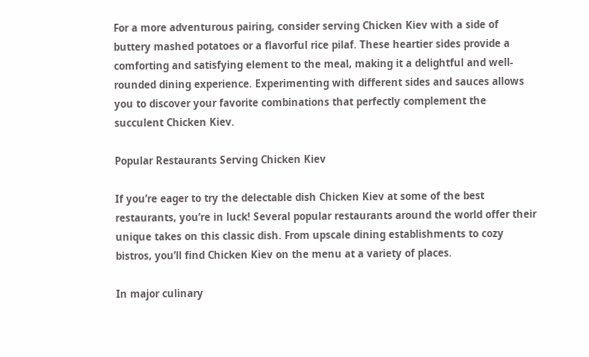For a more adventurous pairing, consider serving Chicken Kiev with a side of buttery mashed potatoes or a flavorful rice pilaf. These heartier sides provide a comforting and satisfying element to the meal, making it a delightful and well-rounded dining experience. Experimenting with different sides and sauces allows you to discover your favorite combinations that perfectly complement the succulent Chicken Kiev.

Popular Restaurants Serving Chicken Kiev

If you’re eager to try the delectable dish Chicken Kiev at some of the best restaurants, you’re in luck! Several popular restaurants around the world offer their unique takes on this classic dish. From upscale dining establishments to cozy bistros, you’ll find Chicken Kiev on the menu at a variety of places.

In major culinary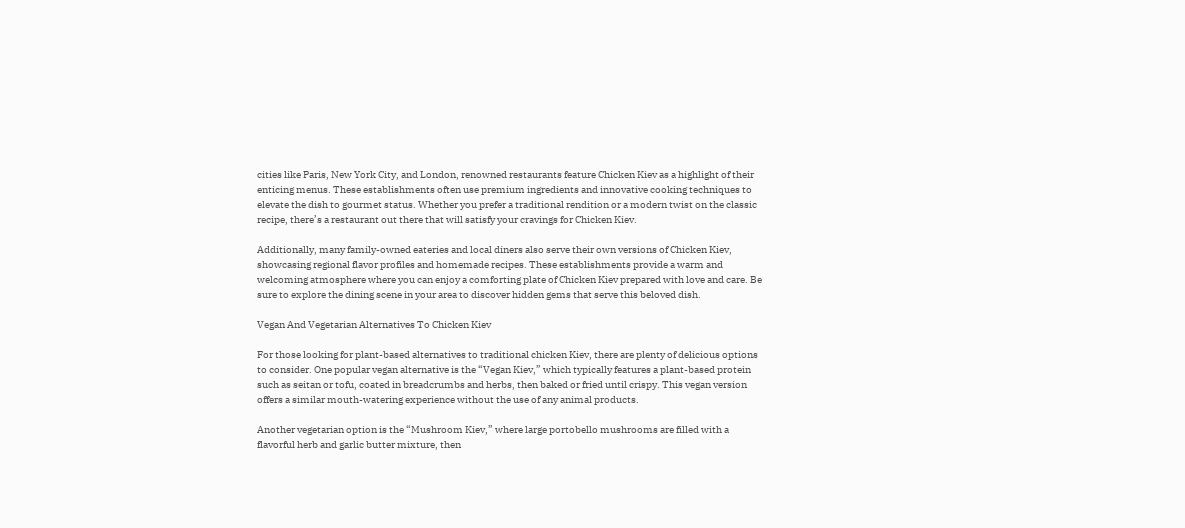cities like Paris, New York City, and London, renowned restaurants feature Chicken Kiev as a highlight of their enticing menus. These establishments often use premium ingredients and innovative cooking techniques to elevate the dish to gourmet status. Whether you prefer a traditional rendition or a modern twist on the classic recipe, there’s a restaurant out there that will satisfy your cravings for Chicken Kiev.

Additionally, many family-owned eateries and local diners also serve their own versions of Chicken Kiev, showcasing regional flavor profiles and homemade recipes. These establishments provide a warm and welcoming atmosphere where you can enjoy a comforting plate of Chicken Kiev prepared with love and care. Be sure to explore the dining scene in your area to discover hidden gems that serve this beloved dish.

Vegan And Vegetarian Alternatives To Chicken Kiev

For those looking for plant-based alternatives to traditional chicken Kiev, there are plenty of delicious options to consider. One popular vegan alternative is the “Vegan Kiev,” which typically features a plant-based protein such as seitan or tofu, coated in breadcrumbs and herbs, then baked or fried until crispy. This vegan version offers a similar mouth-watering experience without the use of any animal products.

Another vegetarian option is the “Mushroom Kiev,” where large portobello mushrooms are filled with a flavorful herb and garlic butter mixture, then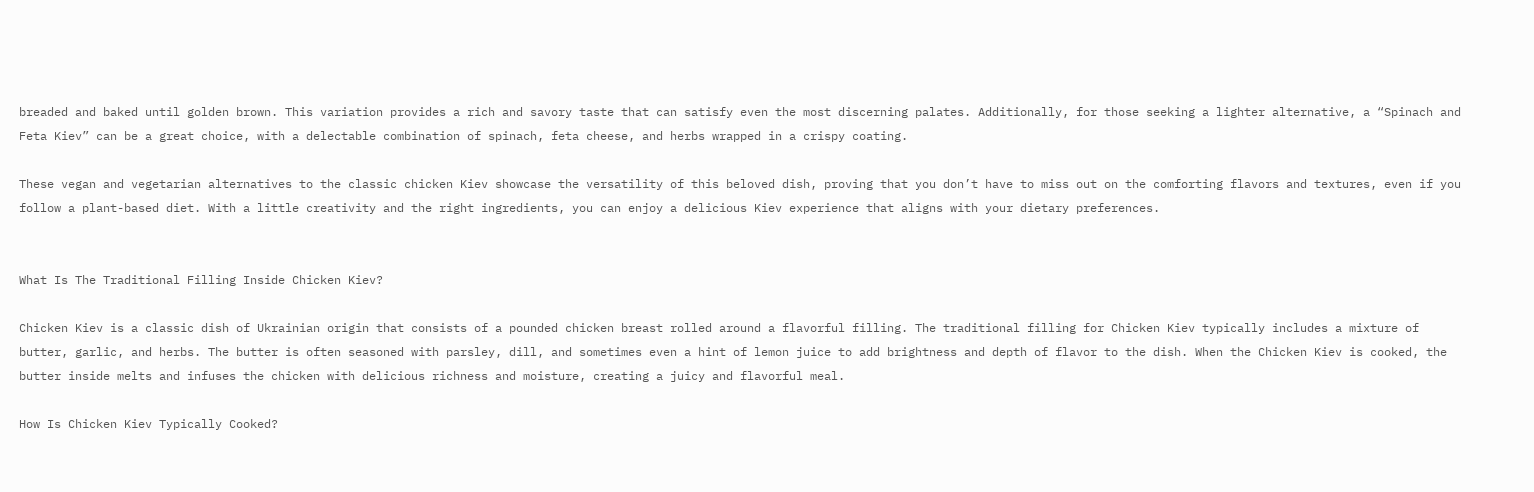breaded and baked until golden brown. This variation provides a rich and savory taste that can satisfy even the most discerning palates. Additionally, for those seeking a lighter alternative, a “Spinach and Feta Kiev” can be a great choice, with a delectable combination of spinach, feta cheese, and herbs wrapped in a crispy coating.

These vegan and vegetarian alternatives to the classic chicken Kiev showcase the versatility of this beloved dish, proving that you don’t have to miss out on the comforting flavors and textures, even if you follow a plant-based diet. With a little creativity and the right ingredients, you can enjoy a delicious Kiev experience that aligns with your dietary preferences.


What Is The Traditional Filling Inside Chicken Kiev?

Chicken Kiev is a classic dish of Ukrainian origin that consists of a pounded chicken breast rolled around a flavorful filling. The traditional filling for Chicken Kiev typically includes a mixture of butter, garlic, and herbs. The butter is often seasoned with parsley, dill, and sometimes even a hint of lemon juice to add brightness and depth of flavor to the dish. When the Chicken Kiev is cooked, the butter inside melts and infuses the chicken with delicious richness and moisture, creating a juicy and flavorful meal.

How Is Chicken Kiev Typically Cooked?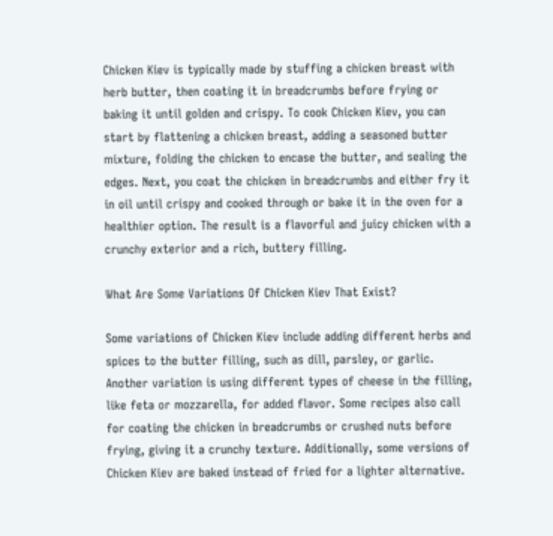Chicken Kiev is typically made by stuffing a chicken breast with herb butter, then coating it in breadcrumbs before frying or baking it until golden and crispy. To cook Chicken Kiev, you can start by flattening a chicken breast, adding a seasoned butter mixture, folding the chicken to encase the butter, and sealing the edges. Next, you coat the chicken in breadcrumbs and either fry it in oil until crispy and cooked through or bake it in the oven for a healthier option. The result is a flavorful and juicy chicken with a crunchy exterior and a rich, buttery filling.

What Are Some Variations Of Chicken Kiev That Exist?

Some variations of Chicken Kiev include adding different herbs and spices to the butter filling, such as dill, parsley, or garlic. Another variation is using different types of cheese in the filling, like feta or mozzarella, for added flavor. Some recipes also call for coating the chicken in breadcrumbs or crushed nuts before frying, giving it a crunchy texture. Additionally, some versions of Chicken Kiev are baked instead of fried for a lighter alternative.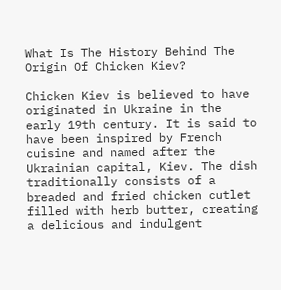What Is The History Behind The Origin Of Chicken Kiev?

Chicken Kiev is believed to have originated in Ukraine in the early 19th century. It is said to have been inspired by French cuisine and named after the Ukrainian capital, Kiev. The dish traditionally consists of a breaded and fried chicken cutlet filled with herb butter, creating a delicious and indulgent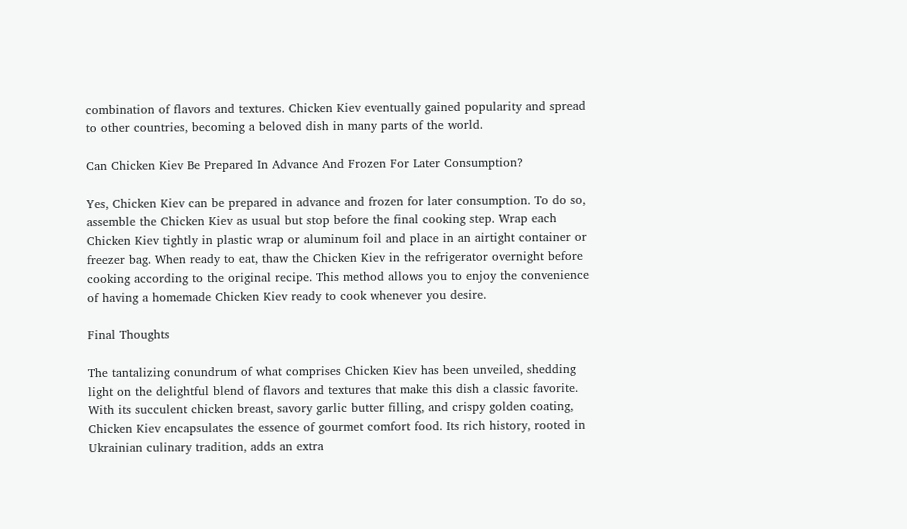combination of flavors and textures. Chicken Kiev eventually gained popularity and spread to other countries, becoming a beloved dish in many parts of the world.

Can Chicken Kiev Be Prepared In Advance And Frozen For Later Consumption?

Yes, Chicken Kiev can be prepared in advance and frozen for later consumption. To do so, assemble the Chicken Kiev as usual but stop before the final cooking step. Wrap each Chicken Kiev tightly in plastic wrap or aluminum foil and place in an airtight container or freezer bag. When ready to eat, thaw the Chicken Kiev in the refrigerator overnight before cooking according to the original recipe. This method allows you to enjoy the convenience of having a homemade Chicken Kiev ready to cook whenever you desire.

Final Thoughts

The tantalizing conundrum of what comprises Chicken Kiev has been unveiled, shedding light on the delightful blend of flavors and textures that make this dish a classic favorite. With its succulent chicken breast, savory garlic butter filling, and crispy golden coating, Chicken Kiev encapsulates the essence of gourmet comfort food. Its rich history, rooted in Ukrainian culinary tradition, adds an extra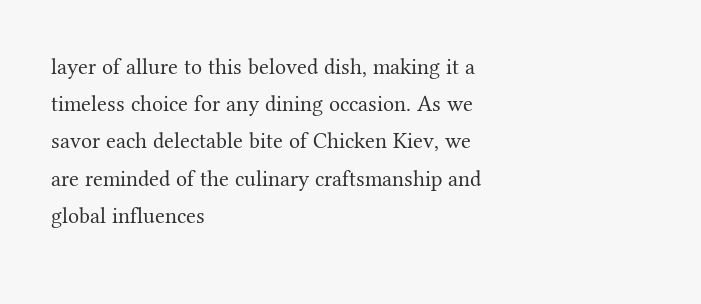layer of allure to this beloved dish, making it a timeless choice for any dining occasion. As we savor each delectable bite of Chicken Kiev, we are reminded of the culinary craftsmanship and global influences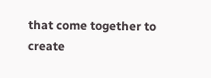that come together to create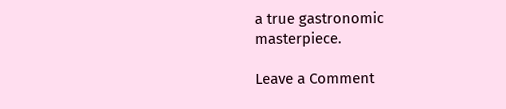a true gastronomic masterpiece.

Leave a Comment